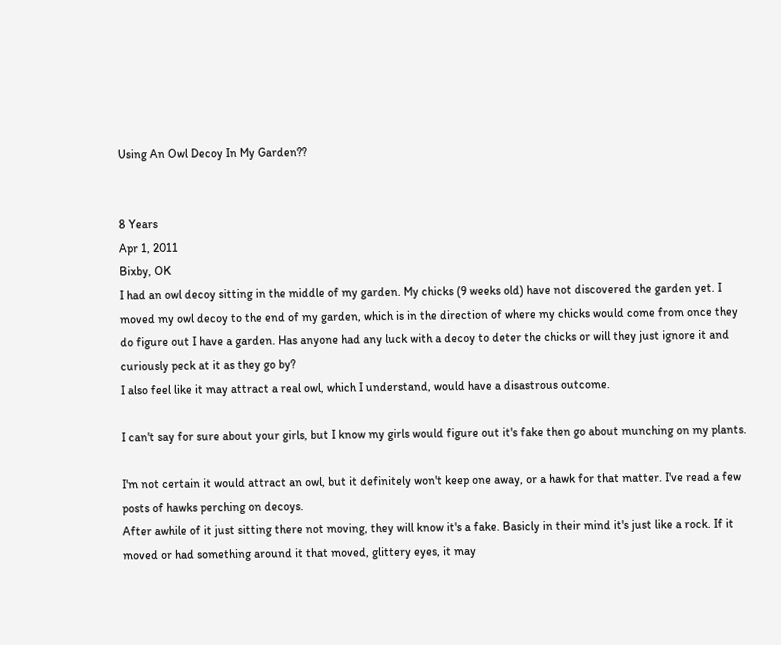Using An Owl Decoy In My Garden??


8 Years
Apr 1, 2011
Bixby, OK
I had an owl decoy sitting in the middle of my garden. My chicks (9 weeks old) have not discovered the garden yet. I moved my owl decoy to the end of my garden, which is in the direction of where my chicks would come from once they do figure out I have a garden. Has anyone had any luck with a decoy to deter the chicks or will they just ignore it and curiously peck at it as they go by?
I also feel like it may attract a real owl, which I understand, would have a disastrous outcome.

I can't say for sure about your girls, but I know my girls would figure out it's fake then go about munching on my plants.

I'm not certain it would attract an owl, but it definitely won't keep one away, or a hawk for that matter. I've read a few posts of hawks perching on decoys.
After awhile of it just sitting there not moving, they will know it's a fake. Basicly in their mind it's just like a rock. If it moved or had something around it that moved, glittery eyes, it may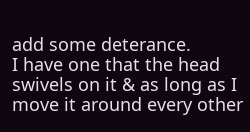add some deterance.
I have one that the head swivels on it & as long as I move it around every other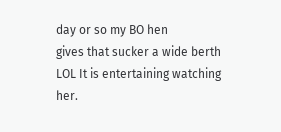day or so my BO hen
gives that sucker a wide berth LOL It is entertaining watching her.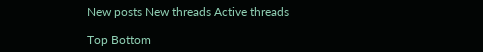New posts New threads Active threads

Top Bottom